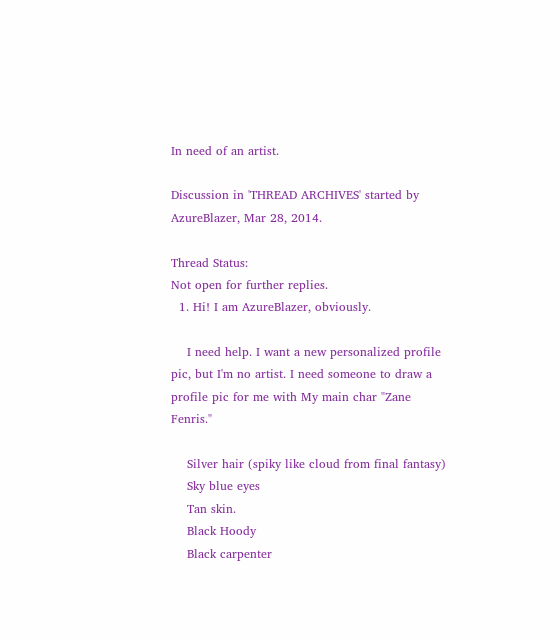In need of an artist.

Discussion in 'THREAD ARCHIVES' started by AzureBlazer, Mar 28, 2014.

Thread Status:
Not open for further replies.
  1. Hi! I am AzureBlazer, obviously.

    I need help. I want a new personalized profile pic, but I'm no artist. I need someone to draw a profile pic for me with My main char "Zane Fenris."

    Silver hair (spiky like cloud from final fantasy)
    Sky blue eyes
    Tan skin.
    Black Hoody
    Black carpenter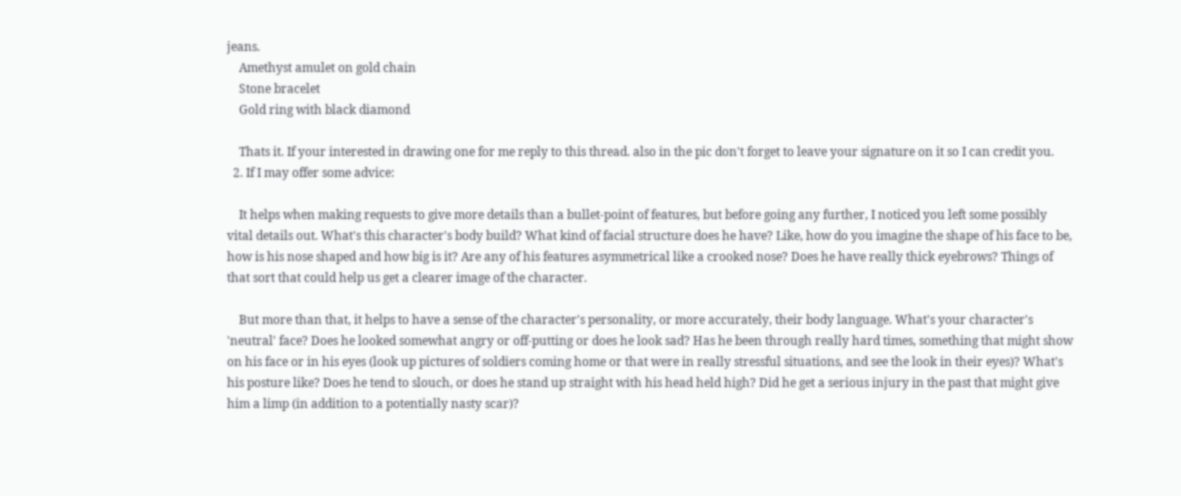jeans.
    Amethyst amulet on gold chain
    Stone bracelet
    Gold ring with black diamond

    Thats it. If your interested in drawing one for me reply to this thread. also in the pic don't forget to leave your signature on it so I can credit you.
  2. If I may offer some advice:

    It helps when making requests to give more details than a bullet-point of features, but before going any further, I noticed you left some possibly vital details out. What's this character's body build? What kind of facial structure does he have? Like, how do you imagine the shape of his face to be, how is his nose shaped and how big is it? Are any of his features asymmetrical like a crooked nose? Does he have really thick eyebrows? Things of that sort that could help us get a clearer image of the character.

    But more than that, it helps to have a sense of the character's personality, or more accurately, their body language. What's your character's 'neutral' face? Does he looked somewhat angry or off-putting or does he look sad? Has he been through really hard times, something that might show on his face or in his eyes (look up pictures of soldiers coming home or that were in really stressful situations, and see the look in their eyes)? What's his posture like? Does he tend to slouch, or does he stand up straight with his head held high? Did he get a serious injury in the past that might give him a limp (in addition to a potentially nasty scar)?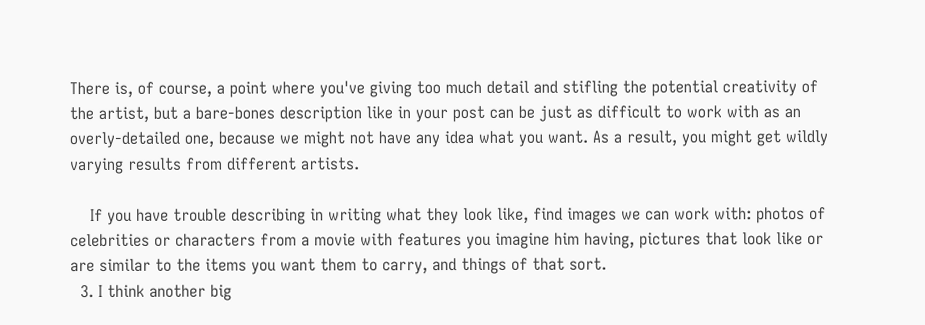There is, of course, a point where you've giving too much detail and stifling the potential creativity of the artist, but a bare-bones description like in your post can be just as difficult to work with as an overly-detailed one, because we might not have any idea what you want. As a result, you might get wildly varying results from different artists.

    If you have trouble describing in writing what they look like, find images we can work with: photos of celebrities or characters from a movie with features you imagine him having, pictures that look like or are similar to the items you want them to carry, and things of that sort.
  3. I think another big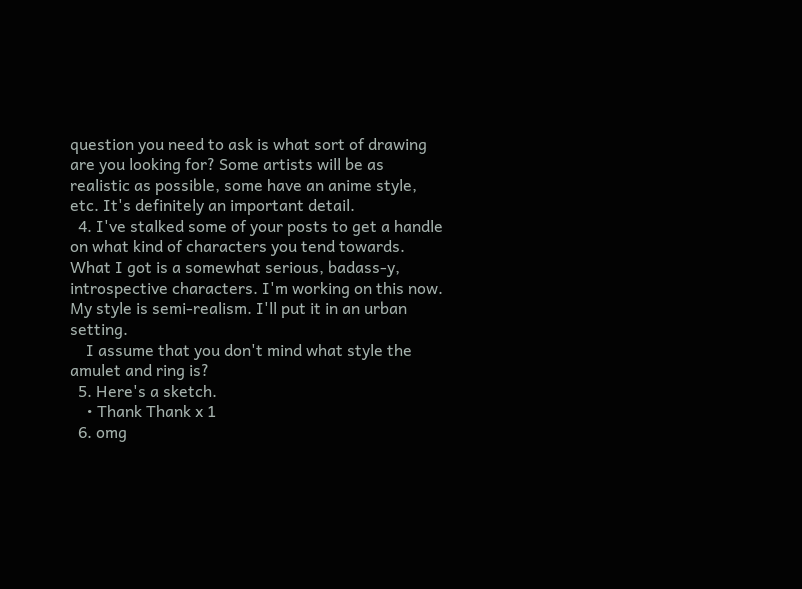question you need to ask is what sort of drawing are you looking for? Some artists will be as realistic as possible, some have an anime style, etc. It's definitely an important detail.
  4. I've stalked some of your posts to get a handle on what kind of characters you tend towards. What I got is a somewhat serious, badass-y, introspective characters. I'm working on this now. My style is semi-realism. I'll put it in an urban setting.
    I assume that you don't mind what style the amulet and ring is?
  5. Here's a sketch.
    • Thank Thank x 1
  6. omg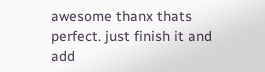awesome thanx thats perfect. just finish it and add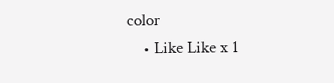color
    • Like Like x 1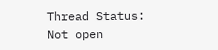Thread Status:
Not open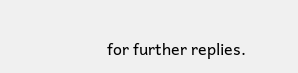for further replies.